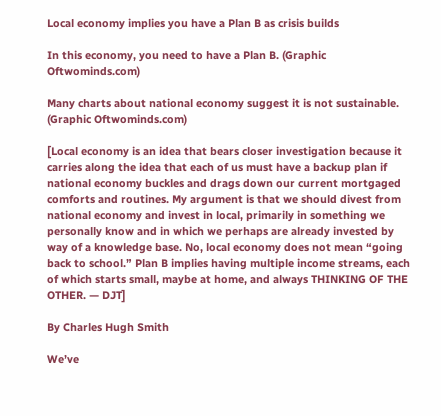Local economy implies you have a Plan B as crisis builds

In this economy, you need to have a Plan B. (Graphic Oftwominds.com)

Many charts about national economy suggest it is not sustainable. (Graphic Oftwominds.com)

[Local economy is an idea that bears closer investigation because it carries along the idea that each of us must have a backup plan if national economy buckles and drags down our current mortgaged comforts and routines. My argument is that we should divest from national economy and invest in local, primarily in something we personally know and in which we perhaps are already invested by way of a knowledge base. No, local economy does not mean “going back to school.” Plan B implies having multiple income streams, each of which starts small, maybe at home, and always THINKING OF THE OTHER. — DJT]

By Charles Hugh Smith

We’ve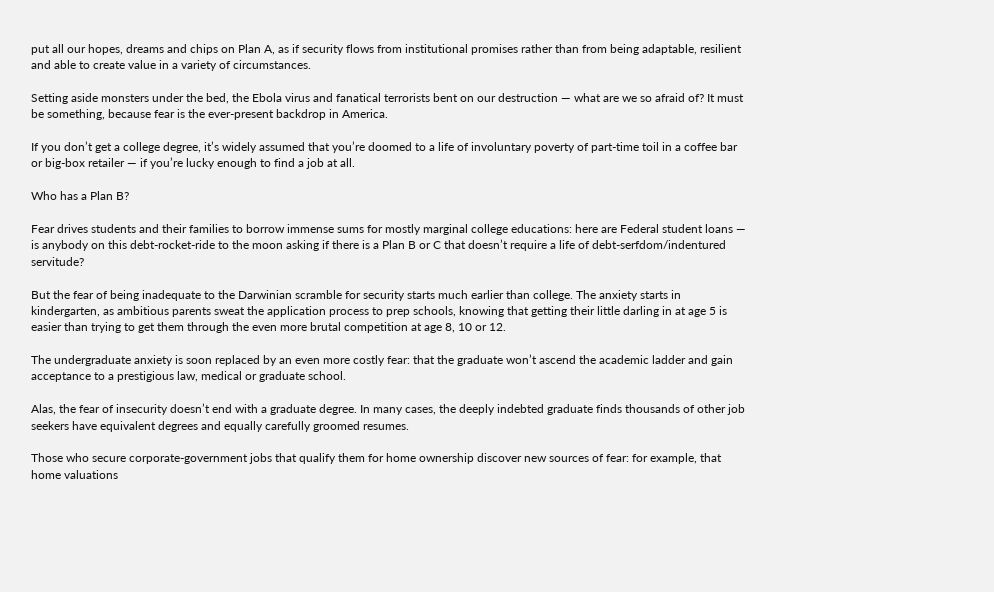put all our hopes, dreams and chips on Plan A, as if security flows from institutional promises rather than from being adaptable, resilient and able to create value in a variety of circumstances.

Setting aside monsters under the bed, the Ebola virus and fanatical terrorists bent on our destruction — what are we so afraid of? It must be something, because fear is the ever-present backdrop in America.

If you don’t get a college degree, it’s widely assumed that you’re doomed to a life of involuntary poverty of part-time toil in a coffee bar or big-box retailer — if you’re lucky enough to find a job at all.

Who has a Plan B?

Fear drives students and their families to borrow immense sums for mostly marginal college educations: here are Federal student loans — is anybody on this debt-rocket-ride to the moon asking if there is a Plan B or C that doesn’t require a life of debt-serfdom/indentured servitude?

But the fear of being inadequate to the Darwinian scramble for security starts much earlier than college. The anxiety starts in kindergarten, as ambitious parents sweat the application process to prep schools, knowing that getting their little darling in at age 5 is easier than trying to get them through the even more brutal competition at age 8, 10 or 12.

The undergraduate anxiety is soon replaced by an even more costly fear: that the graduate won’t ascend the academic ladder and gain acceptance to a prestigious law, medical or graduate school.

Alas, the fear of insecurity doesn’t end with a graduate degree. In many cases, the deeply indebted graduate finds thousands of other job seekers have equivalent degrees and equally carefully groomed resumes.

Those who secure corporate-government jobs that qualify them for home ownership discover new sources of fear: for example, that home valuations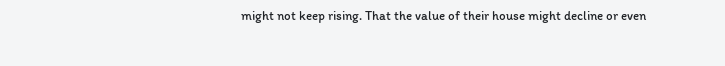might not keep rising. That the value of their house might decline or even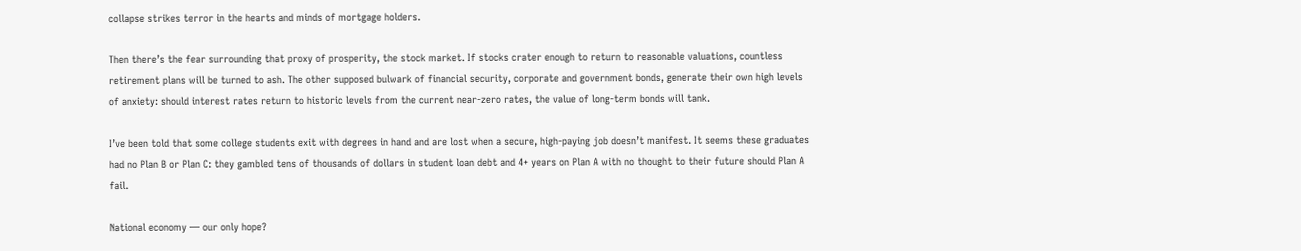collapse strikes terror in the hearts and minds of mortgage holders.

Then there’s the fear surrounding that proxy of prosperity, the stock market. If stocks crater enough to return to reasonable valuations, countless retirement plans will be turned to ash. The other supposed bulwark of financial security, corporate and government bonds, generate their own high levels of anxiety: should interest rates return to historic levels from the current near-zero rates, the value of long-term bonds will tank.

I’ve been told that some college students exit with degrees in hand and are lost when a secure, high-paying job doesn’t manifest. It seems these graduates had no Plan B or Plan C: they gambled tens of thousands of dollars in student loan debt and 4+ years on Plan A with no thought to their future should Plan A fail.

National economy — our only hope?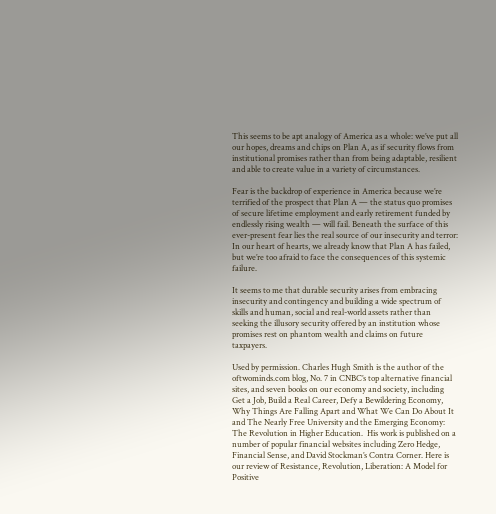This seems to be apt analogy of America as a whole: we’ve put all our hopes, dreams and chips on Plan A, as if security flows from institutional promises rather than from being adaptable, resilient and able to create value in a variety of circumstances.

Fear is the backdrop of experience in America because we’re terrified of the prospect that Plan A — the status quo promises of secure lifetime employment and early retirement funded by endlessly rising wealth — will fail. Beneath the surface of this ever-present fear lies the real source of our insecurity and terror: In our heart of hearts, we already know that Plan A has failed, but we’re too afraid to face the consequences of this systemic failure.

It seems to me that durable security arises from embracing insecurity and contingency and building a wide spectrum of skills and human, social and real-world assets rather than seeking the illusory security offered by an institution whose promises rest on phantom wealth and claims on future taxpayers.

Used by permission. Charles Hugh Smith is the author of the oftwominds.com blog, No. 7 in CNBC’s top alternative financial sites, and seven books on our economy and society, including Get a Job, Build a Real Career, Defy a Bewildering Economy, Why Things Are Falling Apart and What We Can Do About It and The Nearly Free University and the Emerging Economy: The Revolution in Higher Education.  His work is published on a number of popular financial websites including Zero Hedge, Financial Sense, and David Stockman’s Contra Corner. Here is our review of Resistance, Revolution, Liberation: A Model for Positive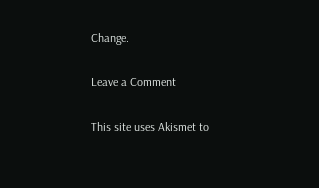Change.

Leave a Comment

This site uses Akismet to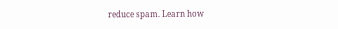reduce spam. Learn how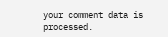your comment data is processed.